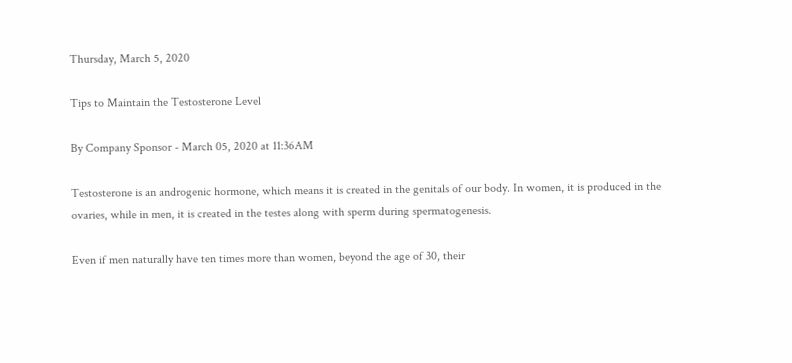Thursday, March 5, 2020

Tips to Maintain the Testosterone Level

By Company Sponsor - March 05, 2020 at 11:36AM

Testosterone is an androgenic hormone, which means it is created in the genitals of our body. In women, it is produced in the ovaries, while in men, it is created in the testes along with sperm during spermatogenesis.

Even if men naturally have ten times more than women, beyond the age of 30, their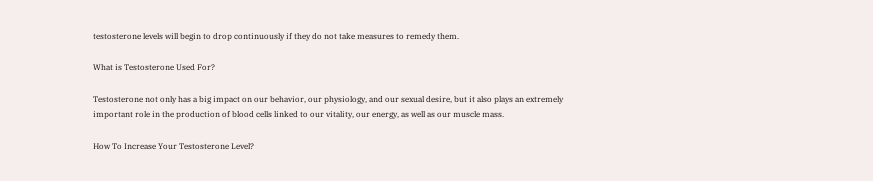testosterone levels will begin to drop continuously if they do not take measures to remedy them.

What is Testosterone Used For?

Testosterone not only has a big impact on our behavior, our physiology, and our sexual desire, but it also plays an extremely important role in the production of blood cells linked to our vitality, our energy, as well as our muscle mass.

How To Increase Your Testosterone Level?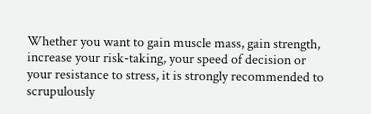Whether you want to gain muscle mass, gain strength, increase your risk-taking, your speed of decision or your resistance to stress, it is strongly recommended to scrupulously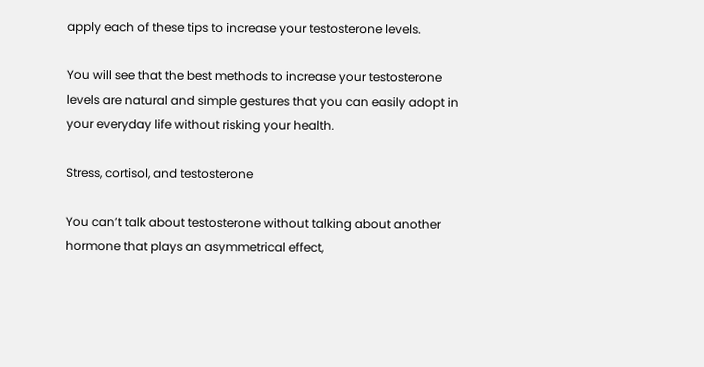apply each of these tips to increase your testosterone levels.

You will see that the best methods to increase your testosterone levels are natural and simple gestures that you can easily adopt in your everyday life without risking your health.

Stress, cortisol, and testosterone

You can’t talk about testosterone without talking about another hormone that plays an asymmetrical effect,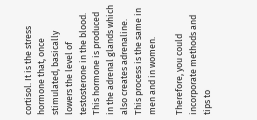cortisol. It is the stress hormone that, once stimulated, basically lowers the level of testosterone in the blood. This hormone is produced in the adrenal glands which also creates adrenaline. This process is the same in men and in women.

Therefore, you could incorporate methods and tips to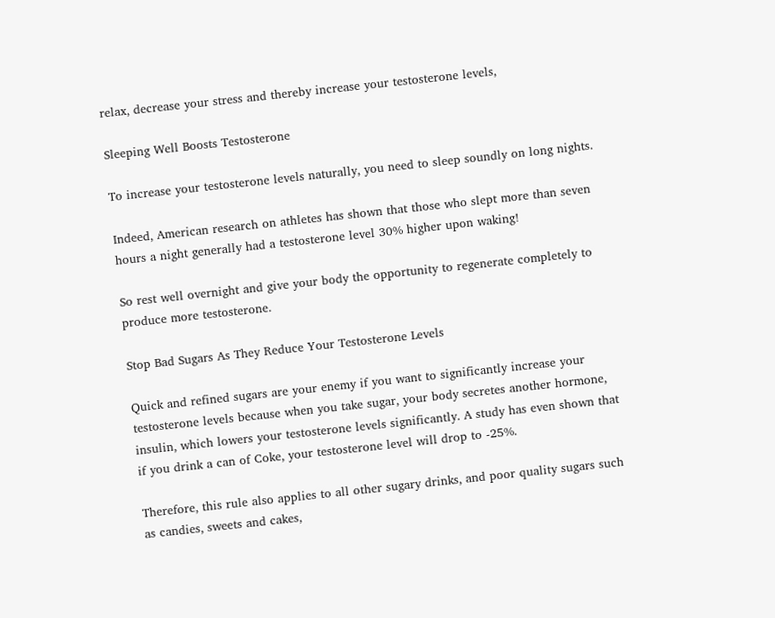relax, decrease your stress and thereby increase your testosterone levels,

Sleeping Well Boosts Testosterone

To increase your testosterone levels naturally, you need to sleep soundly on long nights.

Indeed, American research on athletes has shown that those who slept more than seven hours a night generally had a testosterone level 30% higher upon waking!

So rest well overnight and give your body the opportunity to regenerate completely to produce more testosterone.

Stop Bad Sugars As They Reduce Your Testosterone Levels

Quick and refined sugars are your enemy if you want to significantly increase your testosterone levels because when you take sugar, your body secretes another hormone, insulin, which lowers your testosterone levels significantly. A study has even shown that if you drink a can of Coke, your testosterone level will drop to -25%.

Therefore, this rule also applies to all other sugary drinks, and poor quality sugars such as candies, sweets and cakes,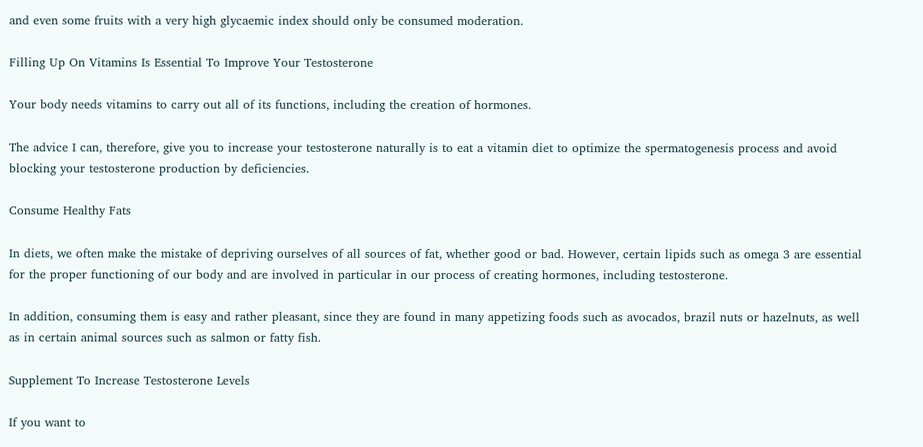and even some fruits with a very high glycaemic index should only be consumed moderation.

Filling Up On Vitamins Is Essential To Improve Your Testosterone

Your body needs vitamins to carry out all of its functions, including the creation of hormones.

The advice I can, therefore, give you to increase your testosterone naturally is to eat a vitamin diet to optimize the spermatogenesis process and avoid blocking your testosterone production by deficiencies.

Consume Healthy Fats

In diets, we often make the mistake of depriving ourselves of all sources of fat, whether good or bad. However, certain lipids such as omega 3 are essential for the proper functioning of our body and are involved in particular in our process of creating hormones, including testosterone.

In addition, consuming them is easy and rather pleasant, since they are found in many appetizing foods such as avocados, brazil nuts or hazelnuts, as well as in certain animal sources such as salmon or fatty fish.

Supplement To Increase Testosterone Levels

If you want to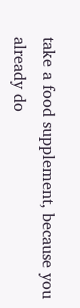take a food supplement, because you already do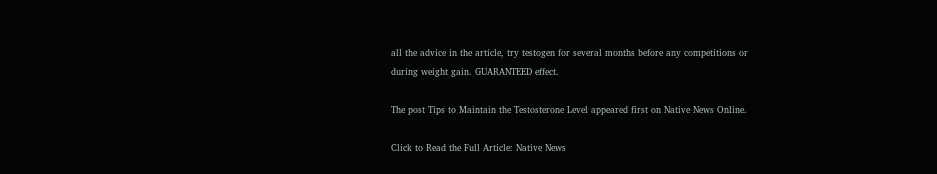all the advice in the article, try testogen for several months before any competitions or during weight gain. GUARANTEED effect.

The post Tips to Maintain the Testosterone Level appeared first on Native News Online.

Click to Read the Full Article: Native News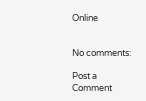Online


No comments:

Post a Comment